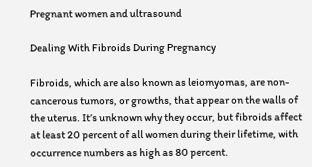Pregnant women and ultrasound

Dealing With Fibroids During Pregnancy

Fibroids, which are also known as leiomyomas, are non-cancerous tumors, or growths, that appear on the walls of the uterus. It’s unknown why they occur, but fibroids affect at least 20 percent of all women during their lifetime, with occurrence numbers as high as 80 percent.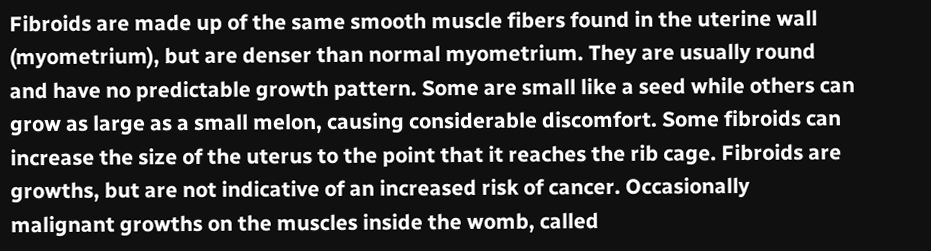Fibroids are made up of the same smooth muscle fibers found in the uterine wall (myometrium), but are denser than normal myometrium. They are usually round and have no predictable growth pattern. Some are small like a seed while others can grow as large as a small melon, causing considerable discomfort. Some fibroids can increase the size of the uterus to the point that it reaches the rib cage. Fibroids are growths, but are not indicative of an increased risk of cancer. Occasionally malignant growths on the muscles inside the womb, called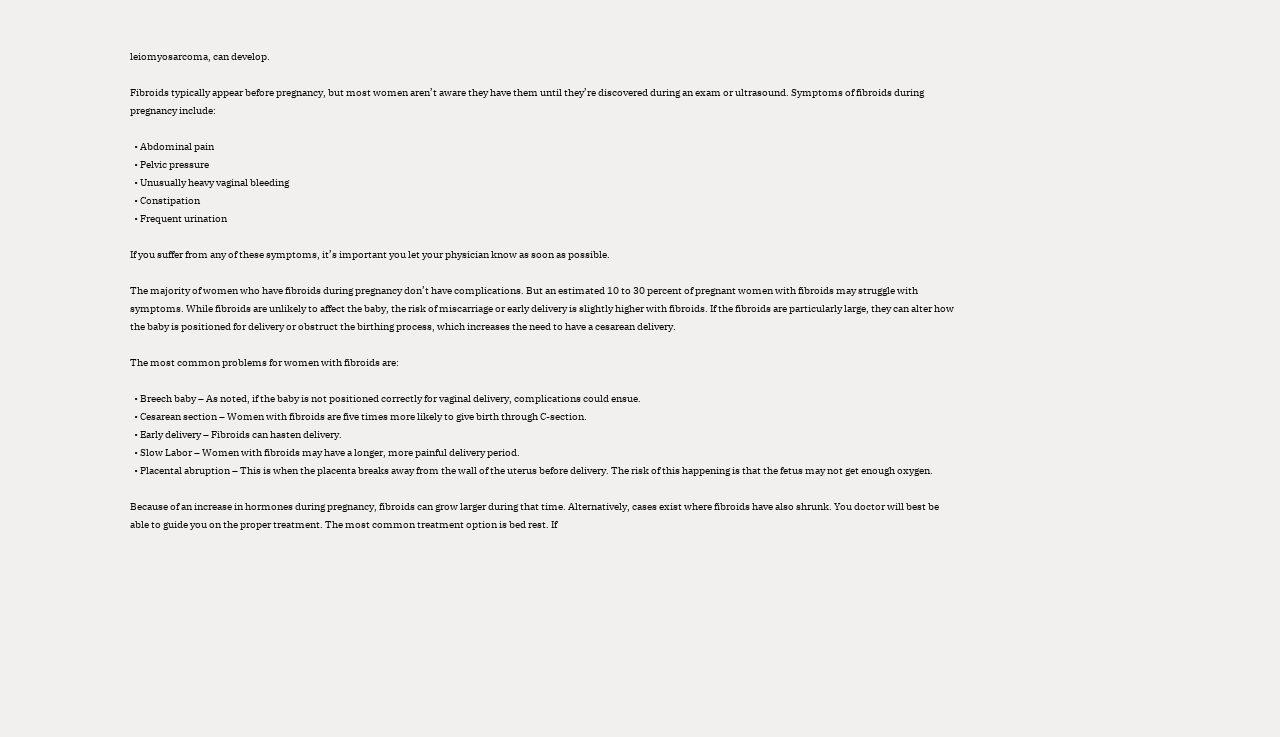leiomyosarcoma, can develop.

Fibroids typically appear before pregnancy, but most women aren’t aware they have them until they’re discovered during an exam or ultrasound. Symptoms of fibroids during pregnancy include:

  • Abdominal pain
  • Pelvic pressure
  • Unusually heavy vaginal bleeding
  • Constipation
  • Frequent urination

If you suffer from any of these symptoms, it’s important you let your physician know as soon as possible.

The majority of women who have fibroids during pregnancy don’t have complications. But an estimated 10 to 30 percent of pregnant women with fibroids may struggle with symptoms. While fibroids are unlikely to affect the baby, the risk of miscarriage or early delivery is slightly higher with fibroids. If the fibroids are particularly large, they can alter how the baby is positioned for delivery or obstruct the birthing process, which increases the need to have a cesarean delivery.

The most common problems for women with fibroids are:

  • Breech baby – As noted, if the baby is not positioned correctly for vaginal delivery, complications could ensue.
  • Cesarean section – Women with fibroids are five times more likely to give birth through C-section.
  • Early delivery – Fibroids can hasten delivery.
  • Slow Labor – Women with fibroids may have a longer, more painful delivery period.
  • Placental abruption – This is when the placenta breaks away from the wall of the uterus before delivery. The risk of this happening is that the fetus may not get enough oxygen.

Because of an increase in hormones during pregnancy, fibroids can grow larger during that time. Alternatively, cases exist where fibroids have also shrunk. You doctor will best be able to guide you on the proper treatment. The most common treatment option is bed rest. If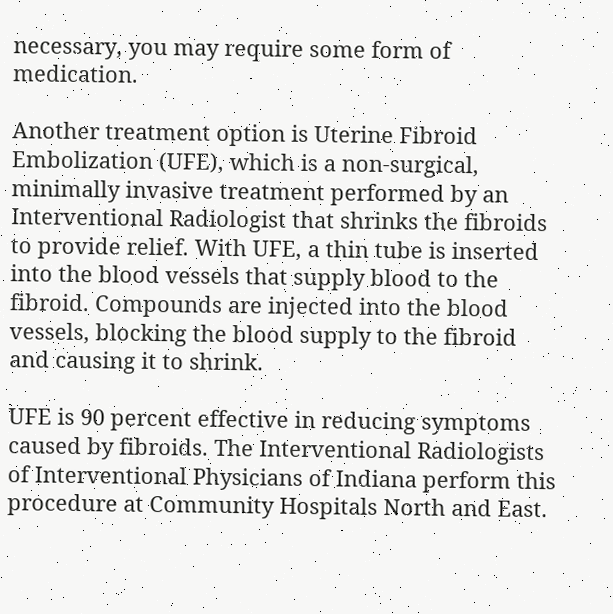necessary, you may require some form of medication.

Another treatment option is Uterine Fibroid Embolization (UFE), which is a non-surgical, minimally invasive treatment performed by an Interventional Radiologist that shrinks the fibroids to provide relief. With UFE, a thin tube is inserted into the blood vessels that supply blood to the fibroid. Compounds are injected into the blood vessels, blocking the blood supply to the fibroid and causing it to shrink.

UFE is 90 percent effective in reducing symptoms caused by fibroids. The Interventional Radiologists of Interventional Physicians of Indiana perform this procedure at Community Hospitals North and East.